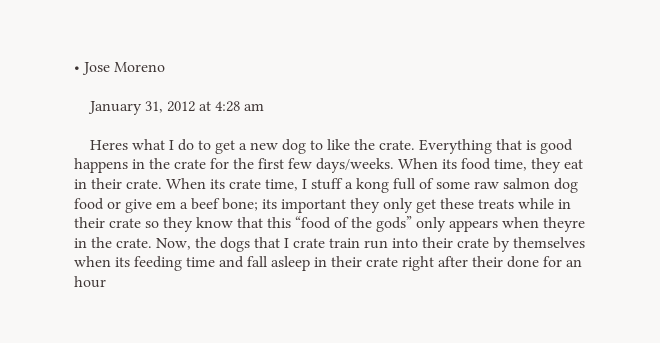• Jose Moreno

    January 31, 2012 at 4:28 am

    Heres what I do to get a new dog to like the crate. Everything that is good happens in the crate for the first few days/weeks. When its food time, they eat in their crate. When its crate time, I stuff a kong full of some raw salmon dog food or give em a beef bone; its important they only get these treats while in their crate so they know that this “food of the gods” only appears when theyre in the crate. Now, the dogs that I crate train run into their crate by themselves when its feeding time and fall asleep in their crate right after their done for an hour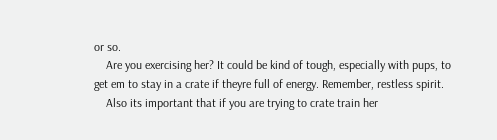or so.
    Are you exercising her? It could be kind of tough, especially with pups, to get em to stay in a crate if theyre full of energy. Remember, restless spirit.
    Also its important that if you are trying to crate train her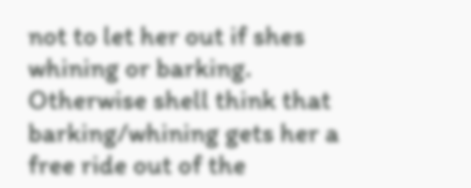not to let her out if shes whining or barking. Otherwise shell think that barking/whining gets her a free ride out of the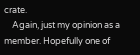crate.
    Again, just my opinion as a member. Hopefully one of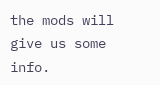the mods will give us some info.